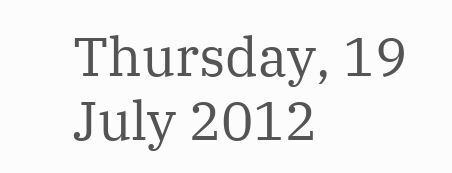Thursday, 19 July 2012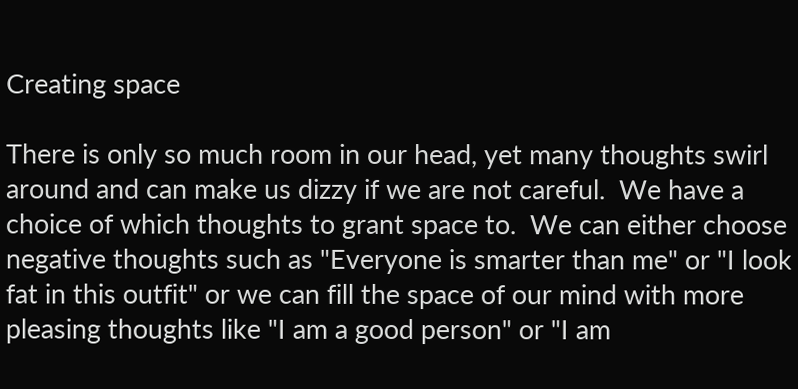Creating space

There is only so much room in our head, yet many thoughts swirl around and can make us dizzy if we are not careful.  We have a choice of which thoughts to grant space to.  We can either choose negative thoughts such as "Everyone is smarter than me" or "I look fat in this outfit" or we can fill the space of our mind with more pleasing thoughts like "I am a good person" or "I am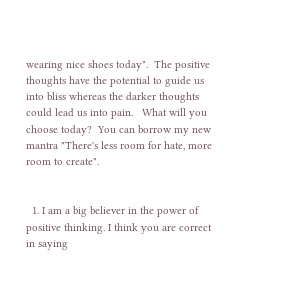wearing nice shoes today".  The positive thoughts have the potential to guide us into bliss whereas the darker thoughts could lead us into pain.   What will you choose today?  You can borrow my new mantra "There's less room for hate, more room to create".


  1. I am a big believer in the power of positive thinking. I think you are correct in saying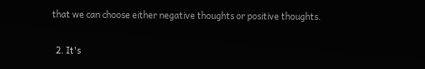that we can choose either negative thoughts or positive thoughts.

  2. It's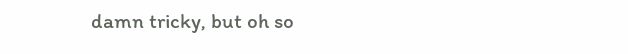damn tricky, but oh so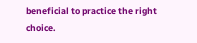beneficial to practice the right choice.